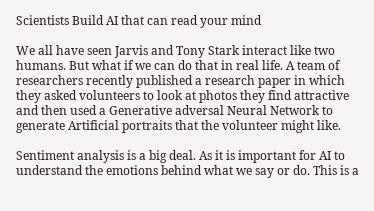Scientists Build AI that can read your mind

We all have seen Jarvis and Tony Stark interact like two humans. But what if we can do that in real life. A team of researchers recently published a research paper in which they asked volunteers to look at photos they find attractive and then used a Generative adversal Neural Network to generate Artificial portraits that the volunteer might like.

Sentiment analysis is a big deal. As it is important for AI to understand the emotions behind what we say or do. This is a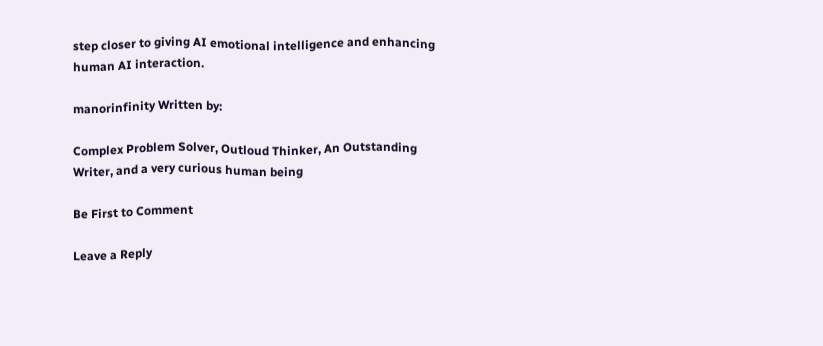step closer to giving AI emotional intelligence and enhancing human AI interaction.

manorinfinity Written by:

Complex Problem Solver, Outloud Thinker, An Outstanding Writer, and a very curious human being

Be First to Comment

Leave a Reply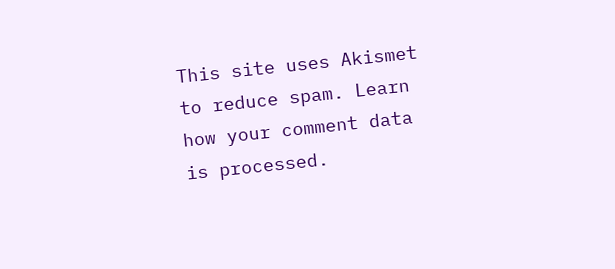This site uses Akismet to reduce spam. Learn how your comment data is processed.